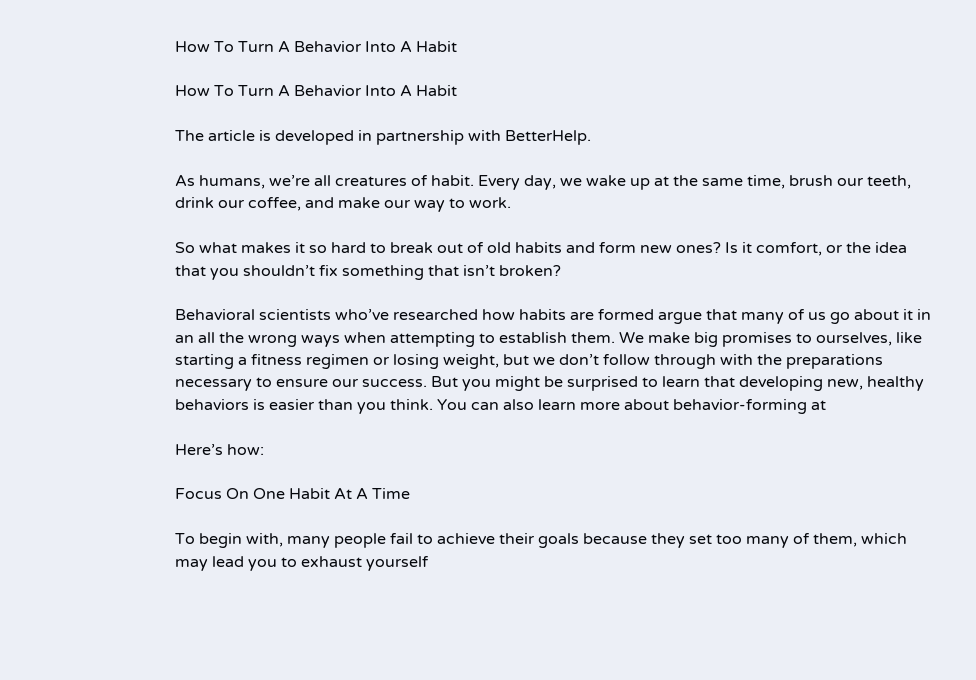How To Turn A Behavior Into A Habit

How To Turn A Behavior Into A Habit

The article is developed in partnership with BetterHelp.

As humans, we’re all creatures of habit. Every day, we wake up at the same time, brush our teeth, drink our coffee, and make our way to work.

So what makes it so hard to break out of old habits and form new ones? Is it comfort, or the idea that you shouldn’t fix something that isn’t broken?

Behavioral scientists who’ve researched how habits are formed argue that many of us go about it in an all the wrong ways when attempting to establish them. We make big promises to ourselves, like starting a fitness regimen or losing weight, but we don’t follow through with the preparations necessary to ensure our success. But you might be surprised to learn that developing new, healthy behaviors is easier than you think. You can also learn more about behavior-forming at

Here’s how:

Focus On One Habit At A Time

To begin with, many people fail to achieve their goals because they set too many of them, which may lead you to exhaust yourself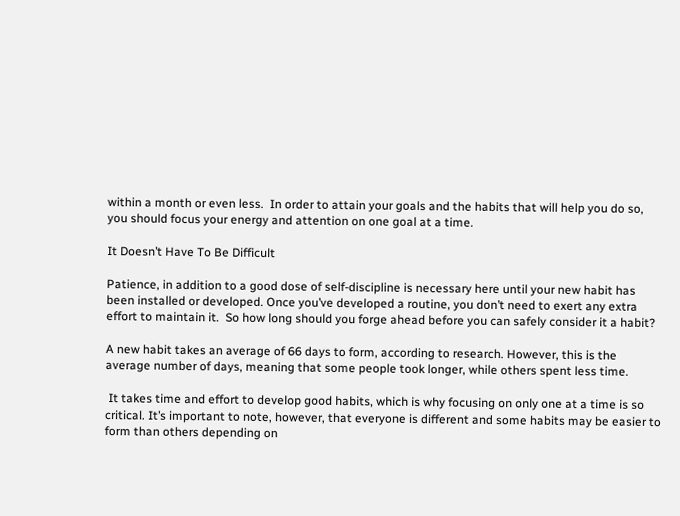within a month or even less.  In order to attain your goals and the habits that will help you do so, you should focus your energy and attention on one goal at a time.

It Doesn’t Have To Be Difficult

Patience, in addition to a good dose of self-discipline is necessary here until your new habit has been installed or developed. Once you’ve developed a routine, you don’t need to exert any extra effort to maintain it.  So how long should you forge ahead before you can safely consider it a habit?

A new habit takes an average of 66 days to form, according to research. However, this is the average number of days, meaning that some people took longer, while others spent less time.

 It takes time and effort to develop good habits, which is why focusing on only one at a time is so critical. It’s important to note, however, that everyone is different and some habits may be easier to form than others depending on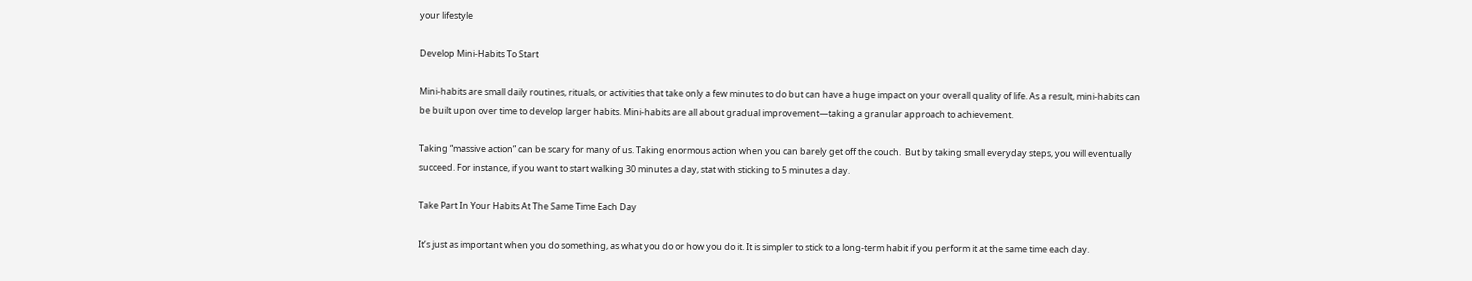your lifestyle

Develop Mini-Habits To Start

Mini-habits are small daily routines, rituals, or activities that take only a few minutes to do but can have a huge impact on your overall quality of life. As a result, mini-habits can be built upon over time to develop larger habits. Mini-habits are all about gradual improvement—taking a granular approach to achievement.

Taking “massive action” can be scary for many of us. Taking enormous action when you can barely get off the couch.  But by taking small everyday steps, you will eventually succeed. For instance, if you want to start walking 30 minutes a day, stat with sticking to 5 minutes a day.

Take Part In Your Habits At The Same Time Each Day

It’s just as important when you do something, as what you do or how you do it. It is simpler to stick to a long-term habit if you perform it at the same time each day.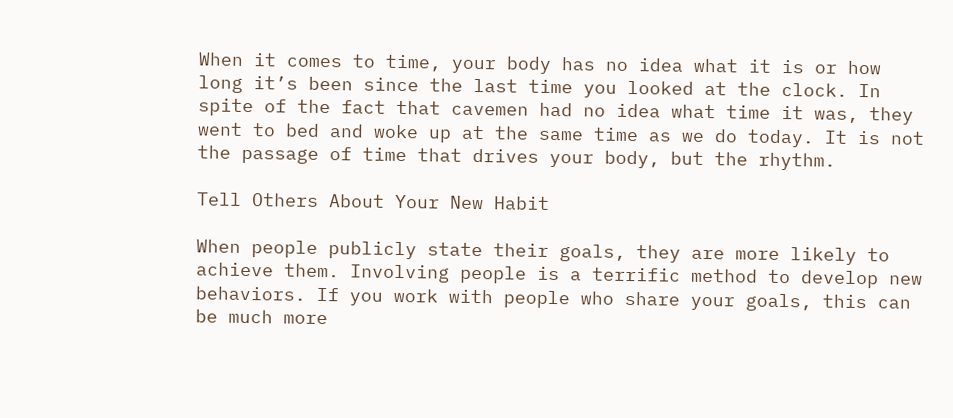When it comes to time, your body has no idea what it is or how long it’s been since the last time you looked at the clock. In spite of the fact that cavemen had no idea what time it was, they went to bed and woke up at the same time as we do today. It is not the passage of time that drives your body, but the rhythm.

Tell Others About Your New Habit

When people publicly state their goals, they are more likely to achieve them. Involving people is a terrific method to develop new behaviors. If you work with people who share your goals, this can be much more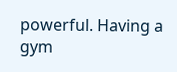powerful. Having a gym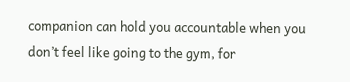companion can hold you accountable when you don’t feel like going to the gym, for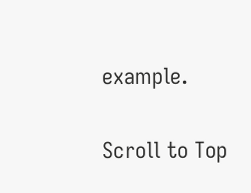example.

Scroll to Top